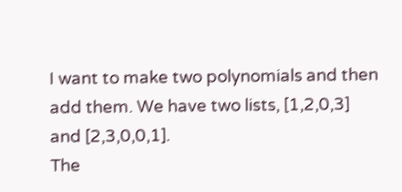I want to make two polynomials and then add them. We have two lists, [1,2,0,3] and [2,3,0,0,1].
The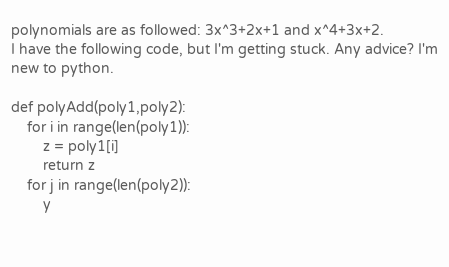polynomials are as followed: 3x^3+2x+1 and x^4+3x+2.
I have the following code, but I'm getting stuck. Any advice? I'm new to python.

def polyAdd(poly1,poly2):
    for i in range(len(poly1)):
        z = poly1[i]
        return z
    for j in range(len(poly2)):
        y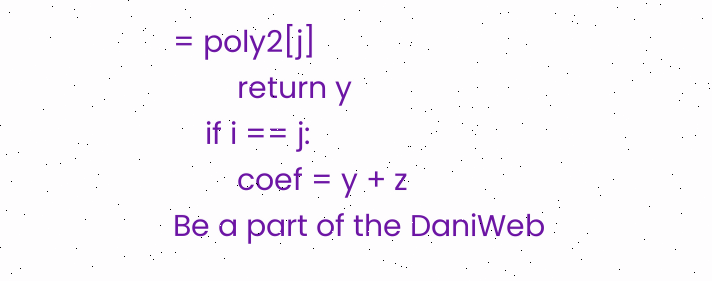= poly2[j]
        return y
    if i == j:
        coef = y + z
Be a part of the DaniWeb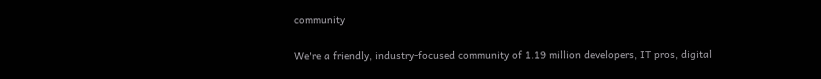community

We're a friendly, industry-focused community of 1.19 million developers, IT pros, digital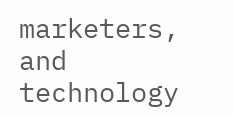marketers, and technology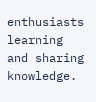enthusiasts learning and sharing knowledge.